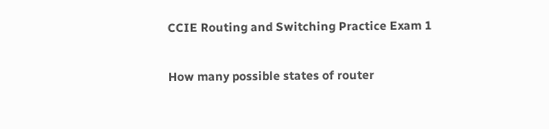CCIE Routing and Switching Practice Exam 1

How many possible states of router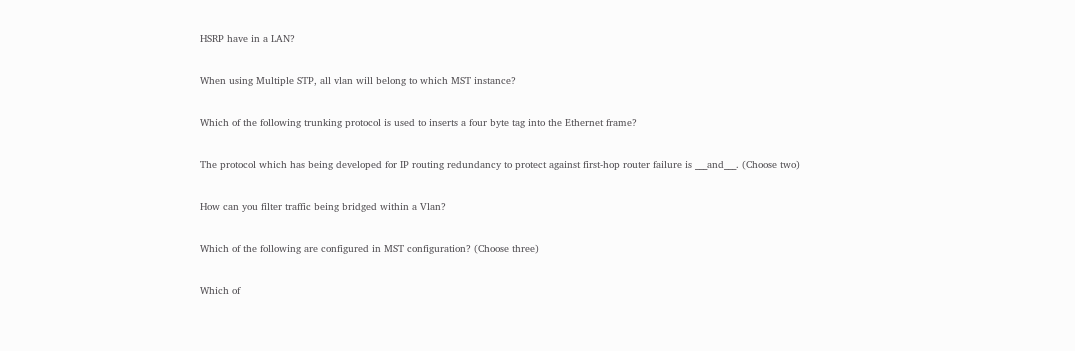HSRP have in a LAN?


When using Multiple STP, all vlan will belong to which MST instance?


Which of the following trunking protocol is used to inserts a four byte tag into the Ethernet frame?


The protocol which has being developed for IP routing redundancy to protect against first-hop router failure is ___and___. (Choose two)


How can you filter traffic being bridged within a Vlan?


Which of the following are configured in MST configuration? (Choose three)


Which of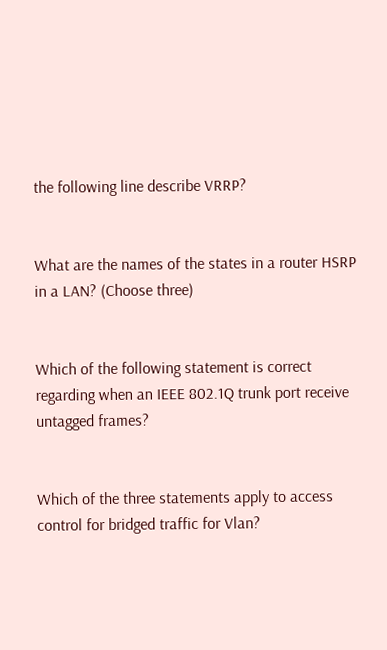the following line describe VRRP?


What are the names of the states in a router HSRP in a LAN? (Choose three)


Which of the following statement is correct regarding when an IEEE 802.1Q trunk port receive untagged frames?


Which of the three statements apply to access control for bridged traffic for Vlan?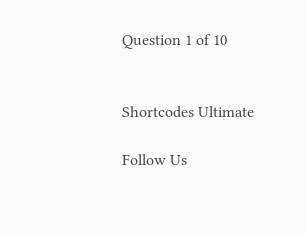Question 1 of 10


Shortcodes Ultimate

Follow Us